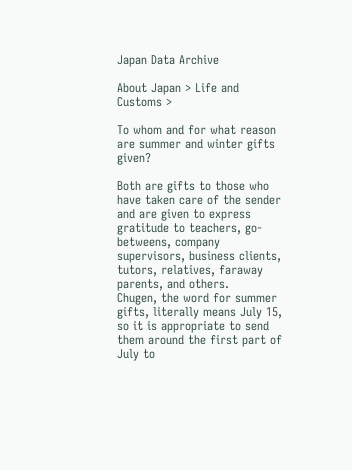Japan Data Archive

About Japan > Life and Customs >

To whom and for what reason are summer and winter gifts given?

Both are gifts to those who have taken care of the sender and are given to express gratitude to teachers, go-betweens, company supervisors, business clients, tutors, relatives, faraway parents, and others.
Chugen, the word for summer gifts, literally means July 15, so it is appropriate to send them around the first part of July to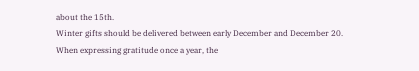about the 15th.
Winter gifts should be delivered between early December and December 20.
When expressing gratitude once a year, the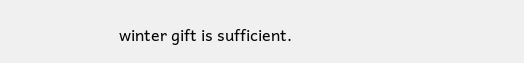winter gift is sufficient.